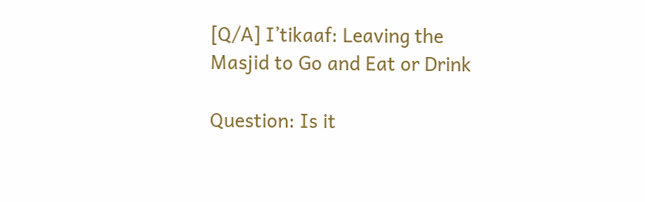[Q/A] I’tikaaf: Leaving the Masjid to Go and Eat or Drink

Question: Is it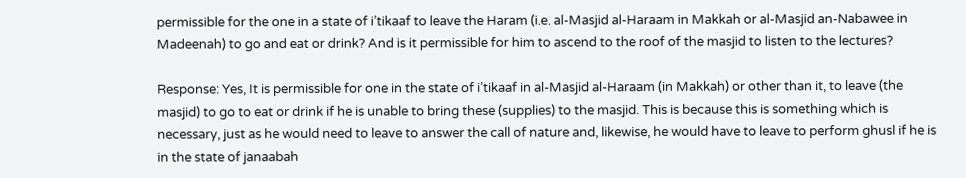permissible for the one in a state of i’tikaaf to leave the Haram (i.e. al-Masjid al-Haraam in Makkah or al-Masjid an-Nabawee in Madeenah) to go and eat or drink? And is it permissible for him to ascend to the roof of the masjid to listen to the lectures?

Response: Yes, It is permissible for one in the state of i’tikaaf in al-Masjid al-Haraam (in Makkah) or other than it, to leave (the masjid) to go to eat or drink if he is unable to bring these (supplies) to the masjid. This is because this is something which is necessary, just as he would need to leave to answer the call of nature and, likewise, he would have to leave to perform ghusl if he is in the state of janaabah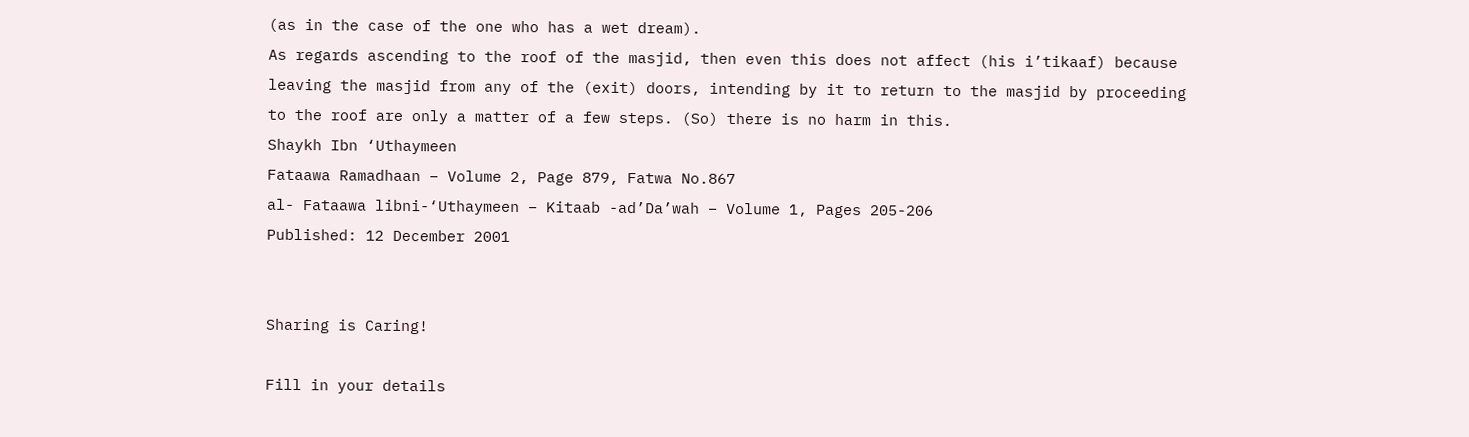(as in the case of the one who has a wet dream).
As regards ascending to the roof of the masjid, then even this does not affect (his i’tikaaf) because leaving the masjid from any of the (exit) doors, intending by it to return to the masjid by proceeding to the roof are only a matter of a few steps. (So) there is no harm in this.
Shaykh Ibn ‘Uthaymeen
Fataawa Ramadhaan – Volume 2, Page 879, Fatwa No.867
al- Fataawa libni-‘Uthaymeen – Kitaab -ad’Da’wah – Volume 1, Pages 205-206
Published: 12 December 2001


Sharing is Caring!

Fill in your details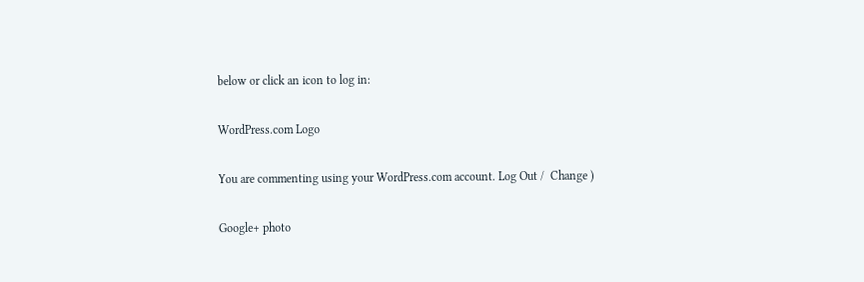below or click an icon to log in:

WordPress.com Logo

You are commenting using your WordPress.com account. Log Out /  Change )

Google+ photo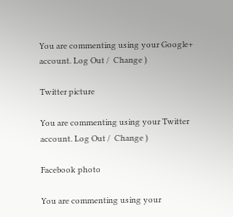You are commenting using your Google+ account. Log Out /  Change )

Twitter picture

You are commenting using your Twitter account. Log Out /  Change )

Facebook photo

You are commenting using your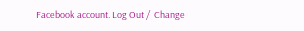Facebook account. Log Out /  Change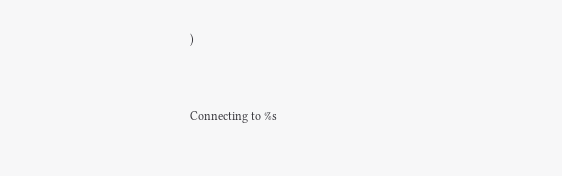)


Connecting to %s